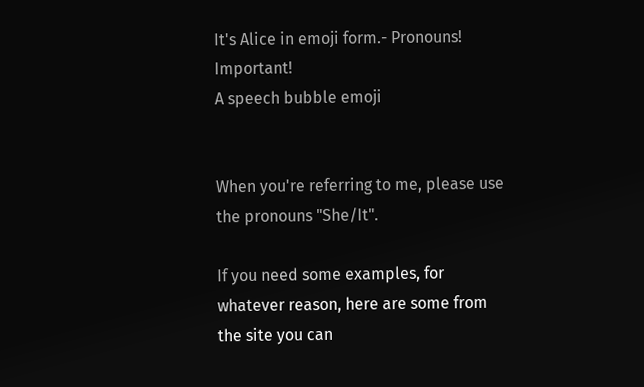It's Alice in emoji form.- Pronouns! Important!
A speech bubble emoji


When you're referring to me, please use the pronouns "She/It".

If you need some examples, for whatever reason, here are some from the site you can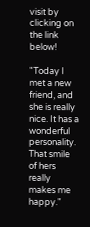visit by clicking on the link below!

"Today I met a new friend, and she is really nice. It has a wonderful personality. That smile of hers really makes me happy."